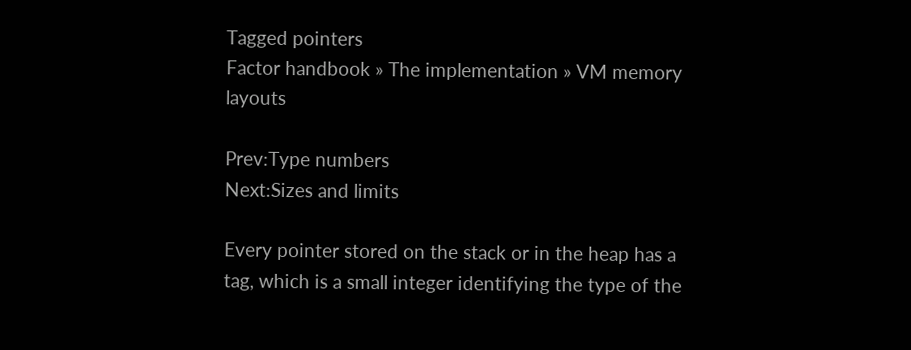Tagged pointers
Factor handbook » The implementation » VM memory layouts

Prev:Type numbers
Next:Sizes and limits

Every pointer stored on the stack or in the heap has a tag, which is a small integer identifying the type of the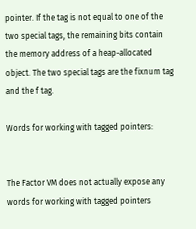pointer. If the tag is not equal to one of the two special tags, the remaining bits contain the memory address of a heap-allocated object. The two special tags are the fixnum tag and the f tag.

Words for working with tagged pointers:


The Factor VM does not actually expose any words for working with tagged pointers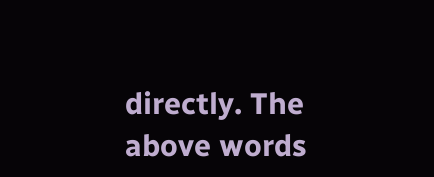directly. The above words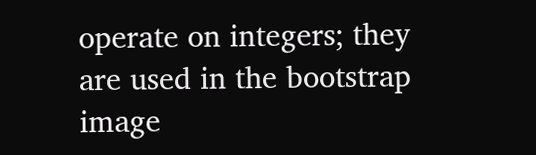operate on integers; they are used in the bootstrap image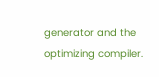generator and the optimizing compiler.